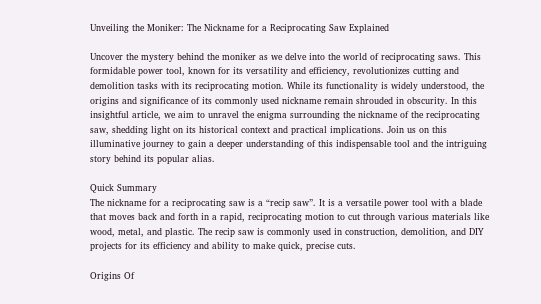Unveiling the Moniker: The Nickname for a Reciprocating Saw Explained

Uncover the mystery behind the moniker as we delve into the world of reciprocating saws. This formidable power tool, known for its versatility and efficiency, revolutionizes cutting and demolition tasks with its reciprocating motion. While its functionality is widely understood, the origins and significance of its commonly used nickname remain shrouded in obscurity. In this insightful article, we aim to unravel the enigma surrounding the nickname of the reciprocating saw, shedding light on its historical context and practical implications. Join us on this illuminative journey to gain a deeper understanding of this indispensable tool and the intriguing story behind its popular alias.

Quick Summary
The nickname for a reciprocating saw is a “recip saw”. It is a versatile power tool with a blade that moves back and forth in a rapid, reciprocating motion to cut through various materials like wood, metal, and plastic. The recip saw is commonly used in construction, demolition, and DIY projects for its efficiency and ability to make quick, precise cuts.

Origins Of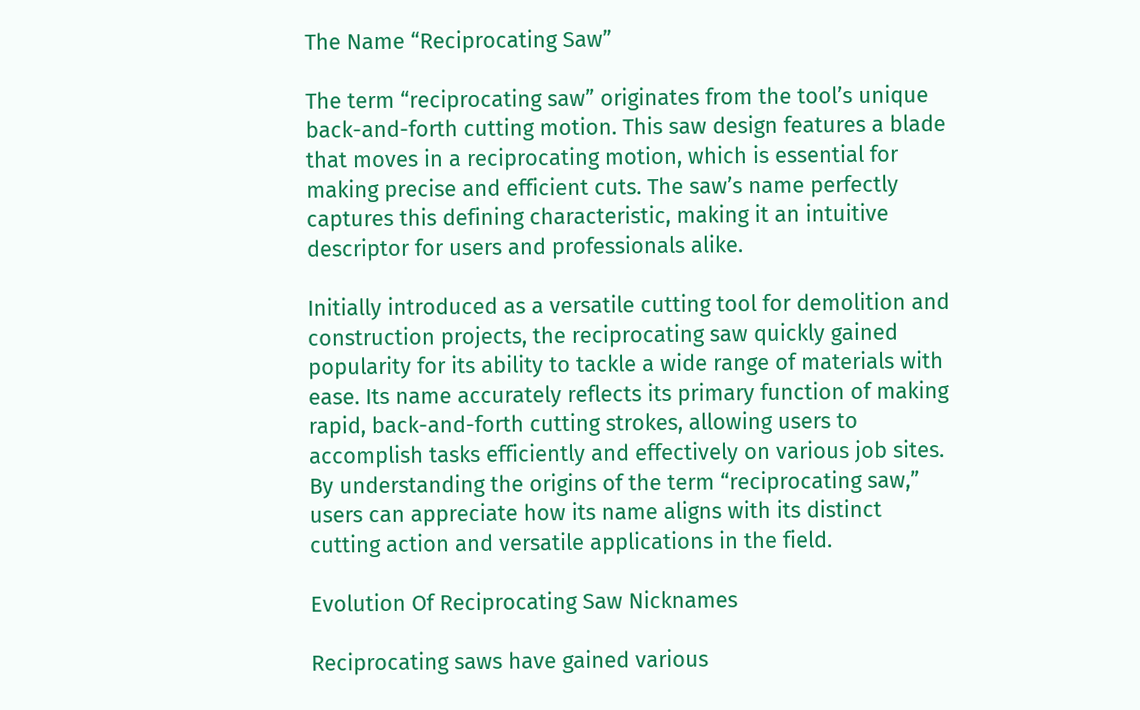The Name “Reciprocating Saw”

The term “reciprocating saw” originates from the tool’s unique back-and-forth cutting motion. This saw design features a blade that moves in a reciprocating motion, which is essential for making precise and efficient cuts. The saw’s name perfectly captures this defining characteristic, making it an intuitive descriptor for users and professionals alike.

Initially introduced as a versatile cutting tool for demolition and construction projects, the reciprocating saw quickly gained popularity for its ability to tackle a wide range of materials with ease. Its name accurately reflects its primary function of making rapid, back-and-forth cutting strokes, allowing users to accomplish tasks efficiently and effectively on various job sites. By understanding the origins of the term “reciprocating saw,” users can appreciate how its name aligns with its distinct cutting action and versatile applications in the field.

Evolution Of Reciprocating Saw Nicknames

Reciprocating saws have gained various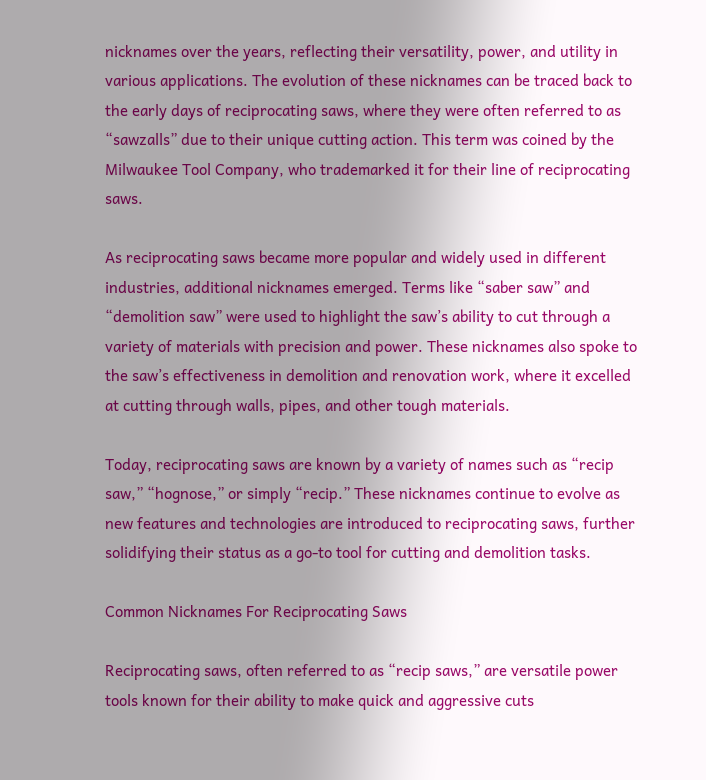nicknames over the years, reflecting their versatility, power, and utility in various applications. The evolution of these nicknames can be traced back to the early days of reciprocating saws, where they were often referred to as “sawzalls” due to their unique cutting action. This term was coined by the Milwaukee Tool Company, who trademarked it for their line of reciprocating saws.

As reciprocating saws became more popular and widely used in different industries, additional nicknames emerged. Terms like “saber saw” and “demolition saw” were used to highlight the saw’s ability to cut through a variety of materials with precision and power. These nicknames also spoke to the saw’s effectiveness in demolition and renovation work, where it excelled at cutting through walls, pipes, and other tough materials.

Today, reciprocating saws are known by a variety of names such as “recip saw,” “hognose,” or simply “recip.” These nicknames continue to evolve as new features and technologies are introduced to reciprocating saws, further solidifying their status as a go-to tool for cutting and demolition tasks.

Common Nicknames For Reciprocating Saws

Reciprocating saws, often referred to as “recip saws,” are versatile power tools known for their ability to make quick and aggressive cuts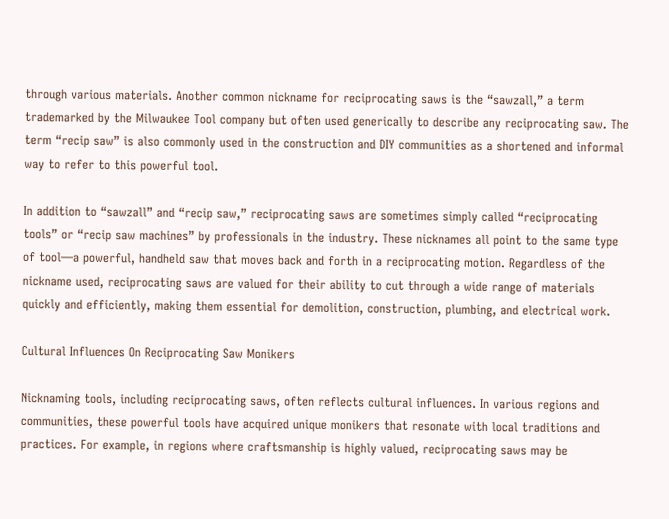through various materials. Another common nickname for reciprocating saws is the “sawzall,” a term trademarked by the Milwaukee Tool company but often used generically to describe any reciprocating saw. The term “recip saw” is also commonly used in the construction and DIY communities as a shortened and informal way to refer to this powerful tool.

In addition to “sawzall” and “recip saw,” reciprocating saws are sometimes simply called “reciprocating tools” or “recip saw machines” by professionals in the industry. These nicknames all point to the same type of tool—a powerful, handheld saw that moves back and forth in a reciprocating motion. Regardless of the nickname used, reciprocating saws are valued for their ability to cut through a wide range of materials quickly and efficiently, making them essential for demolition, construction, plumbing, and electrical work.

Cultural Influences On Reciprocating Saw Monikers

Nicknaming tools, including reciprocating saws, often reflects cultural influences. In various regions and communities, these powerful tools have acquired unique monikers that resonate with local traditions and practices. For example, in regions where craftsmanship is highly valued, reciprocating saws may be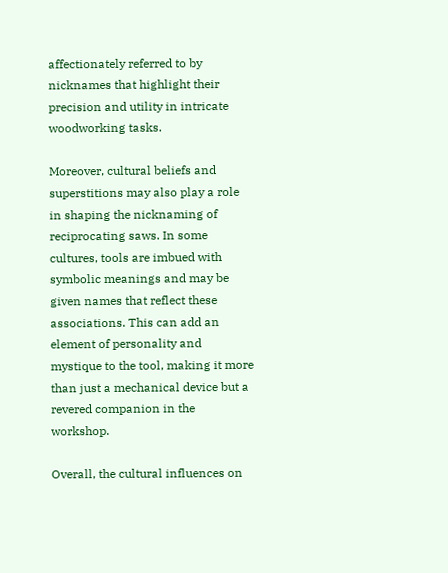affectionately referred to by nicknames that highlight their precision and utility in intricate woodworking tasks.

Moreover, cultural beliefs and superstitions may also play a role in shaping the nicknaming of reciprocating saws. In some cultures, tools are imbued with symbolic meanings and may be given names that reflect these associations. This can add an element of personality and mystique to the tool, making it more than just a mechanical device but a revered companion in the workshop.

Overall, the cultural influences on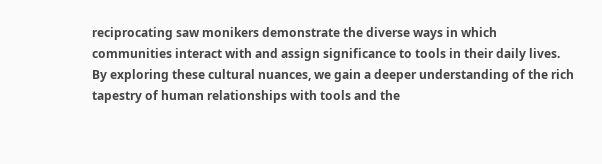reciprocating saw monikers demonstrate the diverse ways in which communities interact with and assign significance to tools in their daily lives. By exploring these cultural nuances, we gain a deeper understanding of the rich tapestry of human relationships with tools and the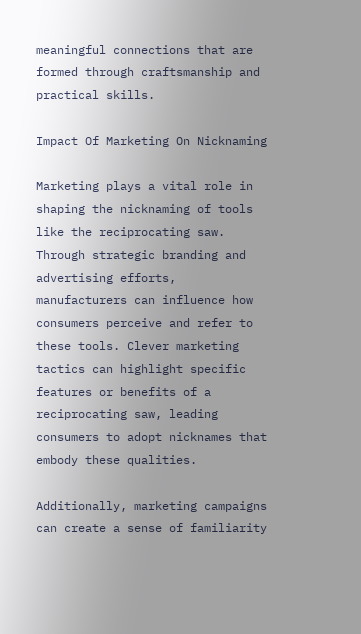meaningful connections that are formed through craftsmanship and practical skills.

Impact Of Marketing On Nicknaming

Marketing plays a vital role in shaping the nicknaming of tools like the reciprocating saw. Through strategic branding and advertising efforts, manufacturers can influence how consumers perceive and refer to these tools. Clever marketing tactics can highlight specific features or benefits of a reciprocating saw, leading consumers to adopt nicknames that embody these qualities.

Additionally, marketing campaigns can create a sense of familiarity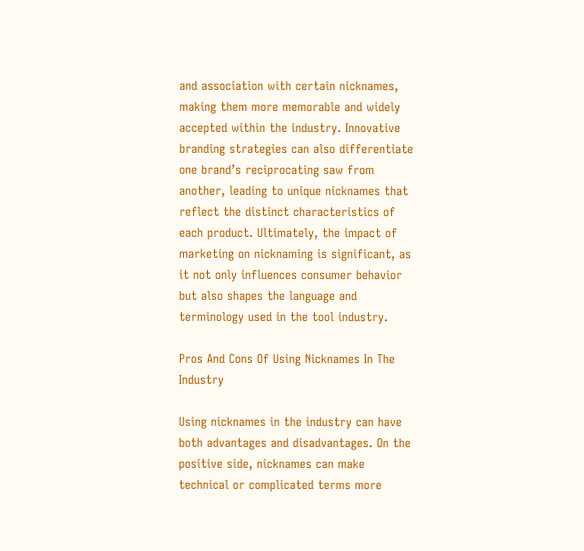and association with certain nicknames, making them more memorable and widely accepted within the industry. Innovative branding strategies can also differentiate one brand’s reciprocating saw from another, leading to unique nicknames that reflect the distinct characteristics of each product. Ultimately, the impact of marketing on nicknaming is significant, as it not only influences consumer behavior but also shapes the language and terminology used in the tool industry.

Pros And Cons Of Using Nicknames In The Industry

Using nicknames in the industry can have both advantages and disadvantages. On the positive side, nicknames can make technical or complicated terms more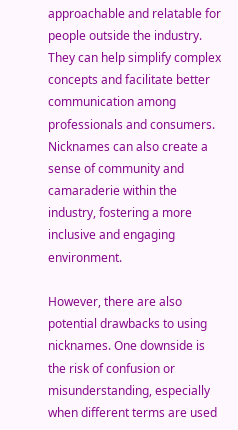approachable and relatable for people outside the industry. They can help simplify complex concepts and facilitate better communication among professionals and consumers. Nicknames can also create a sense of community and camaraderie within the industry, fostering a more inclusive and engaging environment.

However, there are also potential drawbacks to using nicknames. One downside is the risk of confusion or misunderstanding, especially when different terms are used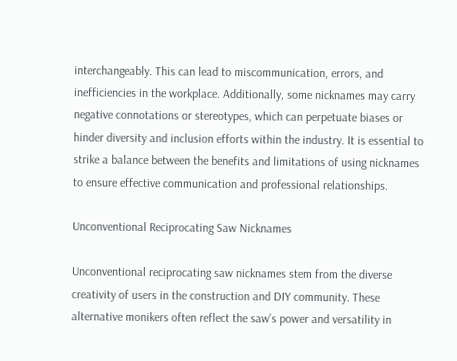interchangeably. This can lead to miscommunication, errors, and inefficiencies in the workplace. Additionally, some nicknames may carry negative connotations or stereotypes, which can perpetuate biases or hinder diversity and inclusion efforts within the industry. It is essential to strike a balance between the benefits and limitations of using nicknames to ensure effective communication and professional relationships.

Unconventional Reciprocating Saw Nicknames

Unconventional reciprocating saw nicknames stem from the diverse creativity of users in the construction and DIY community. These alternative monikers often reflect the saw’s power and versatility in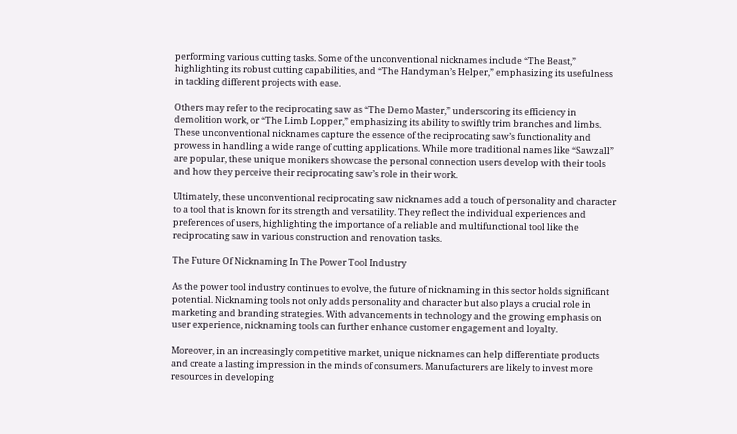performing various cutting tasks. Some of the unconventional nicknames include “The Beast,” highlighting its robust cutting capabilities, and “The Handyman’s Helper,” emphasizing its usefulness in tackling different projects with ease.

Others may refer to the reciprocating saw as “The Demo Master,” underscoring its efficiency in demolition work, or “The Limb Lopper,” emphasizing its ability to swiftly trim branches and limbs. These unconventional nicknames capture the essence of the reciprocating saw’s functionality and prowess in handling a wide range of cutting applications. While more traditional names like “Sawzall” are popular, these unique monikers showcase the personal connection users develop with their tools and how they perceive their reciprocating saw’s role in their work.

Ultimately, these unconventional reciprocating saw nicknames add a touch of personality and character to a tool that is known for its strength and versatility. They reflect the individual experiences and preferences of users, highlighting the importance of a reliable and multifunctional tool like the reciprocating saw in various construction and renovation tasks.

The Future Of Nicknaming In The Power Tool Industry

As the power tool industry continues to evolve, the future of nicknaming in this sector holds significant potential. Nicknaming tools not only adds personality and character but also plays a crucial role in marketing and branding strategies. With advancements in technology and the growing emphasis on user experience, nicknaming tools can further enhance customer engagement and loyalty.

Moreover, in an increasingly competitive market, unique nicknames can help differentiate products and create a lasting impression in the minds of consumers. Manufacturers are likely to invest more resources in developing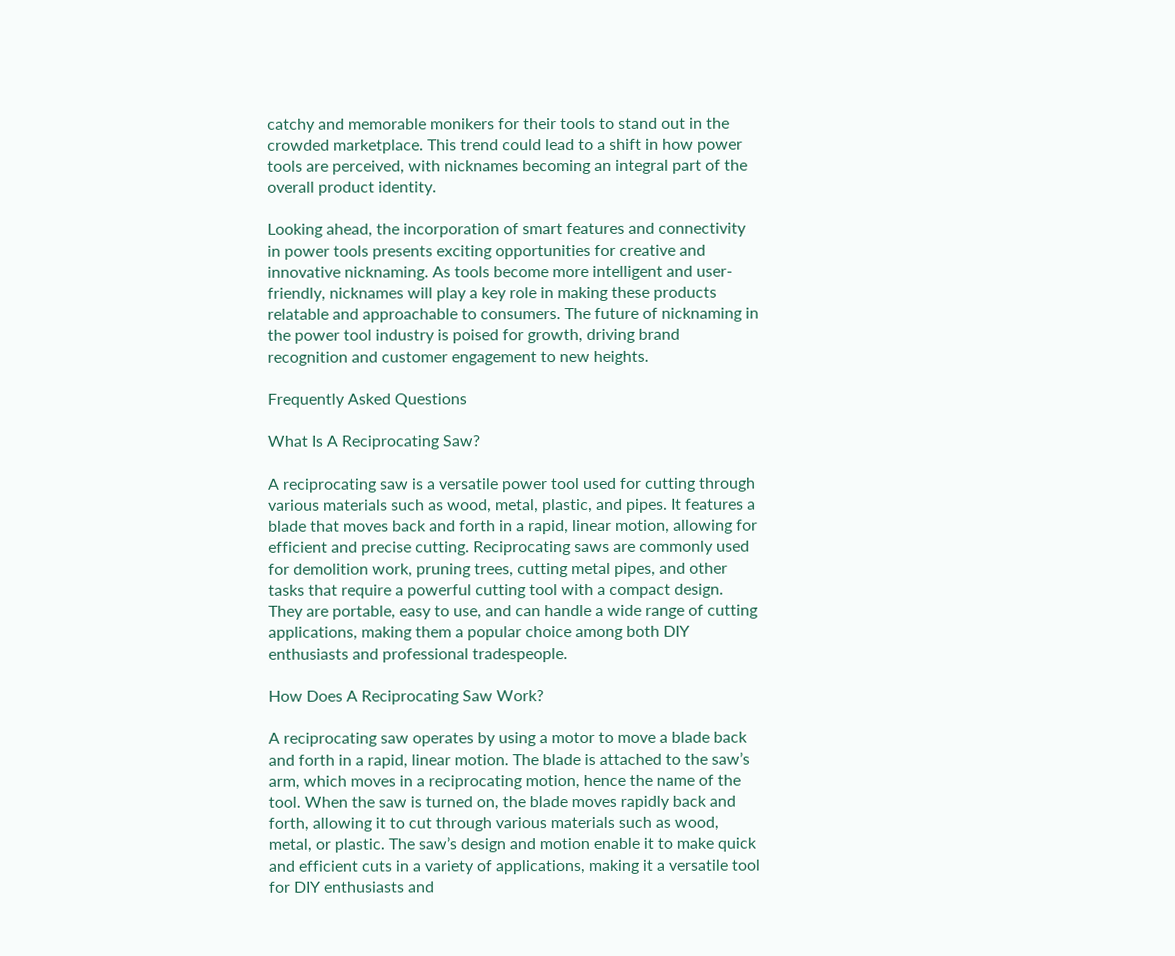catchy and memorable monikers for their tools to stand out in the crowded marketplace. This trend could lead to a shift in how power tools are perceived, with nicknames becoming an integral part of the overall product identity.

Looking ahead, the incorporation of smart features and connectivity in power tools presents exciting opportunities for creative and innovative nicknaming. As tools become more intelligent and user-friendly, nicknames will play a key role in making these products relatable and approachable to consumers. The future of nicknaming in the power tool industry is poised for growth, driving brand recognition and customer engagement to new heights.

Frequently Asked Questions

What Is A Reciprocating Saw?

A reciprocating saw is a versatile power tool used for cutting through various materials such as wood, metal, plastic, and pipes. It features a blade that moves back and forth in a rapid, linear motion, allowing for efficient and precise cutting. Reciprocating saws are commonly used for demolition work, pruning trees, cutting metal pipes, and other tasks that require a powerful cutting tool with a compact design. They are portable, easy to use, and can handle a wide range of cutting applications, making them a popular choice among both DIY enthusiasts and professional tradespeople.

How Does A Reciprocating Saw Work?

A reciprocating saw operates by using a motor to move a blade back and forth in a rapid, linear motion. The blade is attached to the saw’s arm, which moves in a reciprocating motion, hence the name of the tool. When the saw is turned on, the blade moves rapidly back and forth, allowing it to cut through various materials such as wood, metal, or plastic. The saw’s design and motion enable it to make quick and efficient cuts in a variety of applications, making it a versatile tool for DIY enthusiasts and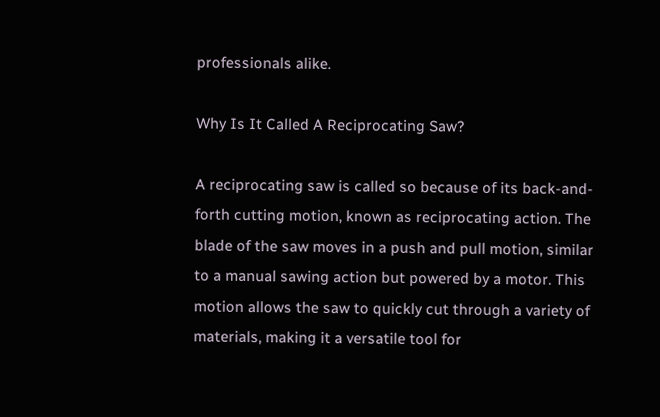professionals alike.

Why Is It Called A Reciprocating Saw?

A reciprocating saw is called so because of its back-and-forth cutting motion, known as reciprocating action. The blade of the saw moves in a push and pull motion, similar to a manual sawing action but powered by a motor. This motion allows the saw to quickly cut through a variety of materials, making it a versatile tool for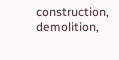construction, demolition,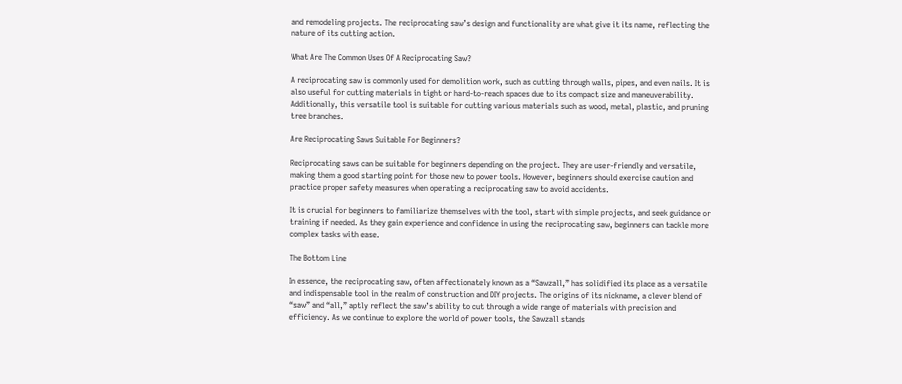and remodeling projects. The reciprocating saw’s design and functionality are what give it its name, reflecting the nature of its cutting action.

What Are The Common Uses Of A Reciprocating Saw?

A reciprocating saw is commonly used for demolition work, such as cutting through walls, pipes, and even nails. It is also useful for cutting materials in tight or hard-to-reach spaces due to its compact size and maneuverability. Additionally, this versatile tool is suitable for cutting various materials such as wood, metal, plastic, and pruning tree branches.

Are Reciprocating Saws Suitable For Beginners?

Reciprocating saws can be suitable for beginners depending on the project. They are user-friendly and versatile, making them a good starting point for those new to power tools. However, beginners should exercise caution and practice proper safety measures when operating a reciprocating saw to avoid accidents.

It is crucial for beginners to familiarize themselves with the tool, start with simple projects, and seek guidance or training if needed. As they gain experience and confidence in using the reciprocating saw, beginners can tackle more complex tasks with ease.

The Bottom Line

In essence, the reciprocating saw, often affectionately known as a “Sawzall,” has solidified its place as a versatile and indispensable tool in the realm of construction and DIY projects. The origins of its nickname, a clever blend of “saw” and “all,” aptly reflect the saw’s ability to cut through a wide range of materials with precision and efficiency. As we continue to explore the world of power tools, the Sawzall stands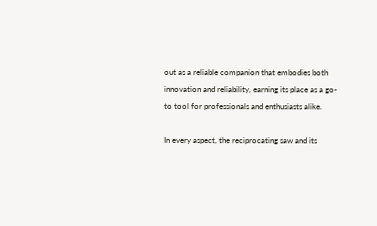out as a reliable companion that embodies both innovation and reliability, earning its place as a go-to tool for professionals and enthusiasts alike.

In every aspect, the reciprocating saw and its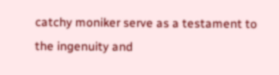catchy moniker serve as a testament to the ingenuity and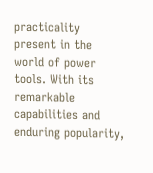practicality present in the world of power tools. With its remarkable capabilities and enduring popularity,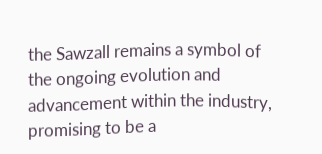the Sawzall remains a symbol of the ongoing evolution and advancement within the industry, promising to be a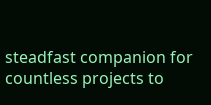steadfast companion for countless projects to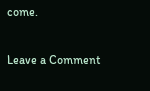come.

Leave a Comment